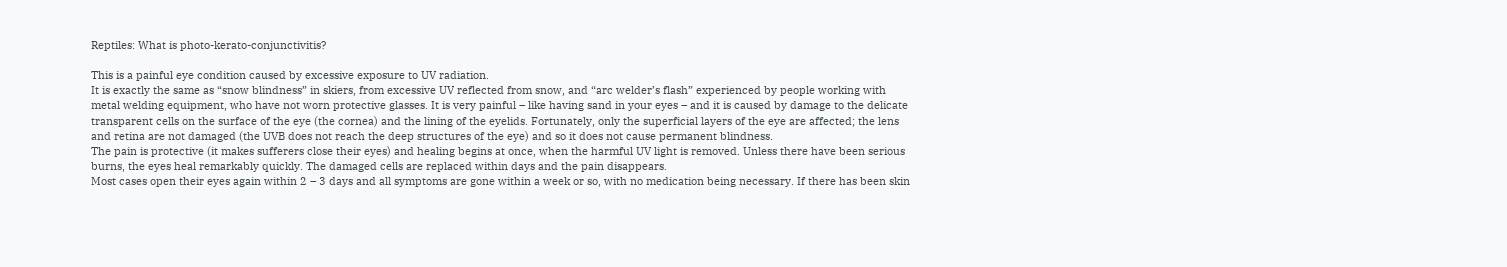Reptiles: What is photo-kerato-conjunctivitis?

This is a painful eye condition caused by excessive exposure to UV radiation.
It is exactly the same as “snow blindness” in skiers, from excessive UV reflected from snow, and “arc welder’s flash” experienced by people working with metal welding equipment, who have not worn protective glasses. It is very painful – like having sand in your eyes – and it is caused by damage to the delicate transparent cells on the surface of the eye (the cornea) and the lining of the eyelids. Fortunately, only the superficial layers of the eye are affected; the lens and retina are not damaged (the UVB does not reach the deep structures of the eye) and so it does not cause permanent blindness.
The pain is protective (it makes sufferers close their eyes) and healing begins at once, when the harmful UV light is removed. Unless there have been serious burns, the eyes heal remarkably quickly. The damaged cells are replaced within days and the pain disappears.
Most cases open their eyes again within 2 – 3 days and all symptoms are gone within a week or so, with no medication being necessary. If there has been skin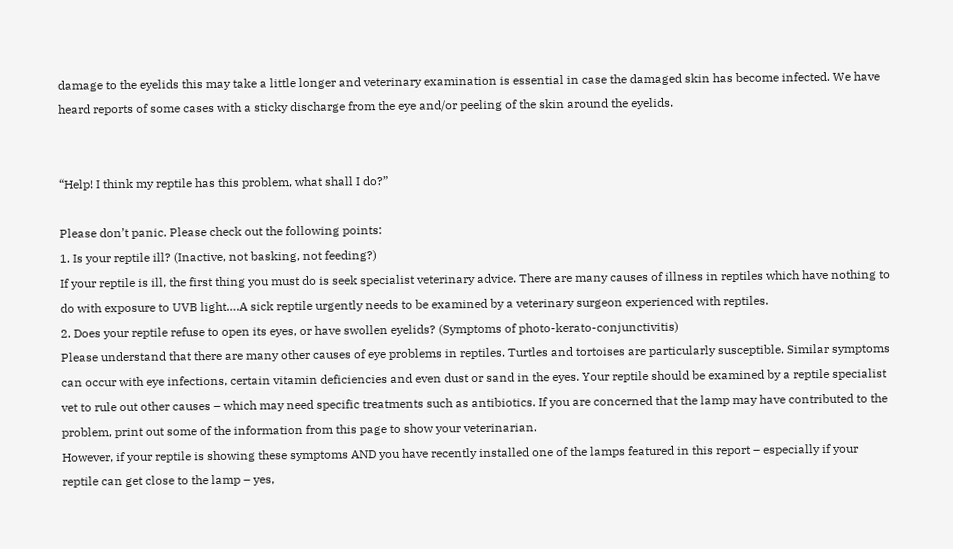damage to the eyelids this may take a little longer and veterinary examination is essential in case the damaged skin has become infected. We have heard reports of some cases with a sticky discharge from the eye and/or peeling of the skin around the eyelids.


“Help! I think my reptile has this problem, what shall I do?”

Please don’t panic. Please check out the following points:
1. Is your reptile ill? (Inactive, not basking, not feeding?)
If your reptile is ill, the first thing you must do is seek specialist veterinary advice. There are many causes of illness in reptiles which have nothing to do with exposure to UVB light….A sick reptile urgently needs to be examined by a veterinary surgeon experienced with reptiles.
2. Does your reptile refuse to open its eyes, or have swollen eyelids? (Symptoms of photo-kerato-conjunctivitis)
Please understand that there are many other causes of eye problems in reptiles. Turtles and tortoises are particularly susceptible. Similar symptoms can occur with eye infections, certain vitamin deficiencies and even dust or sand in the eyes. Your reptile should be examined by a reptile specialist vet to rule out other causes – which may need specific treatments such as antibiotics. If you are concerned that the lamp may have contributed to the problem, print out some of the information from this page to show your veterinarian.
However, if your reptile is showing these symptoms AND you have recently installed one of the lamps featured in this report – especially if your reptile can get close to the lamp – yes,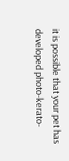it is possible that your pet has developed photo-kerato-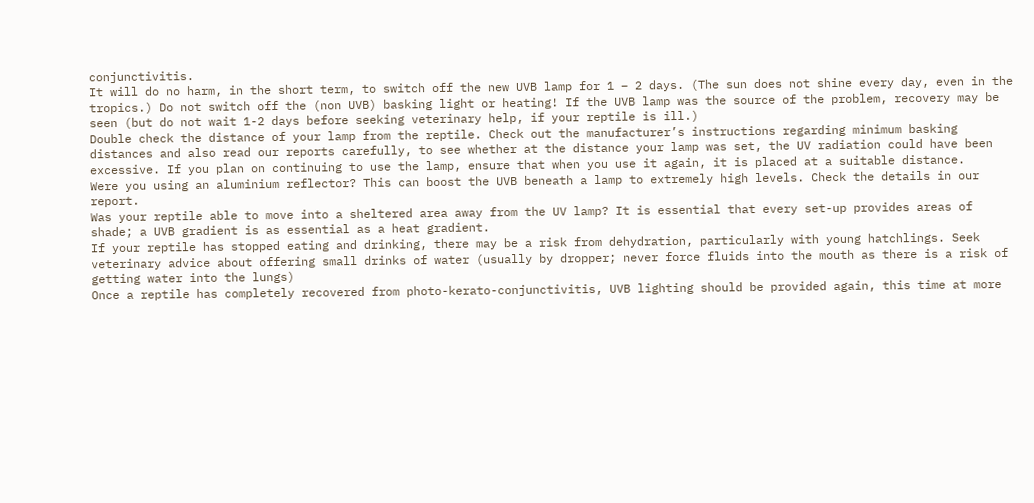conjunctivitis.
It will do no harm, in the short term, to switch off the new UVB lamp for 1 – 2 days. (The sun does not shine every day, even in the tropics.) Do not switch off the (non UVB) basking light or heating! If the UVB lamp was the source of the problem, recovery may be seen (but do not wait 1-2 days before seeking veterinary help, if your reptile is ill.)
Double check the distance of your lamp from the reptile. Check out the manufacturer’s instructions regarding minimum basking distances and also read our reports carefully, to see whether at the distance your lamp was set, the UV radiation could have been excessive. If you plan on continuing to use the lamp, ensure that when you use it again, it is placed at a suitable distance.
Were you using an aluminium reflector? This can boost the UVB beneath a lamp to extremely high levels. Check the details in our report.
Was your reptile able to move into a sheltered area away from the UV lamp? It is essential that every set-up provides areas of shade; a UVB gradient is as essential as a heat gradient.
If your reptile has stopped eating and drinking, there may be a risk from dehydration, particularly with young hatchlings. Seek veterinary advice about offering small drinks of water (usually by dropper; never force fluids into the mouth as there is a risk of getting water into the lungs)
Once a reptile has completely recovered from photo-kerato-conjunctivitis, UVB lighting should be provided again, this time at more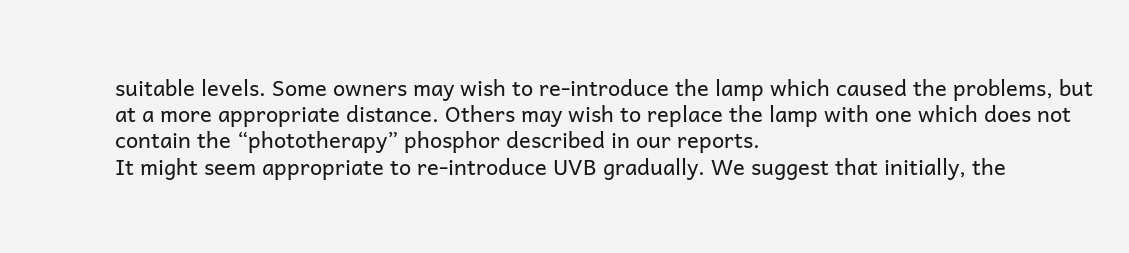suitable levels. Some owners may wish to re-introduce the lamp which caused the problems, but at a more appropriate distance. Others may wish to replace the lamp with one which does not contain the “phototherapy” phosphor described in our reports.
It might seem appropriate to re-introduce UVB gradually. We suggest that initially, the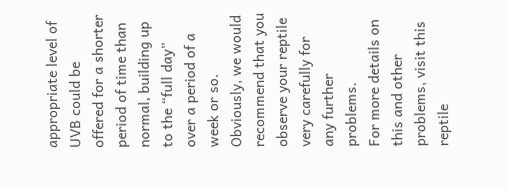appropriate level of UVB could be offered for a shorter period of time than normal, building up to the “full day” over a period of a week or so. Obviously, we would recommend that you observe your reptile very carefully for any further problems.
For more details on this and other problems, visit this reptile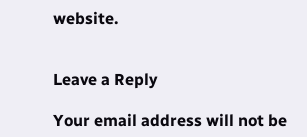website.


Leave a Reply

Your email address will not be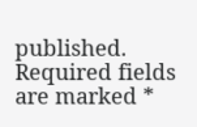published. Required fields are marked *